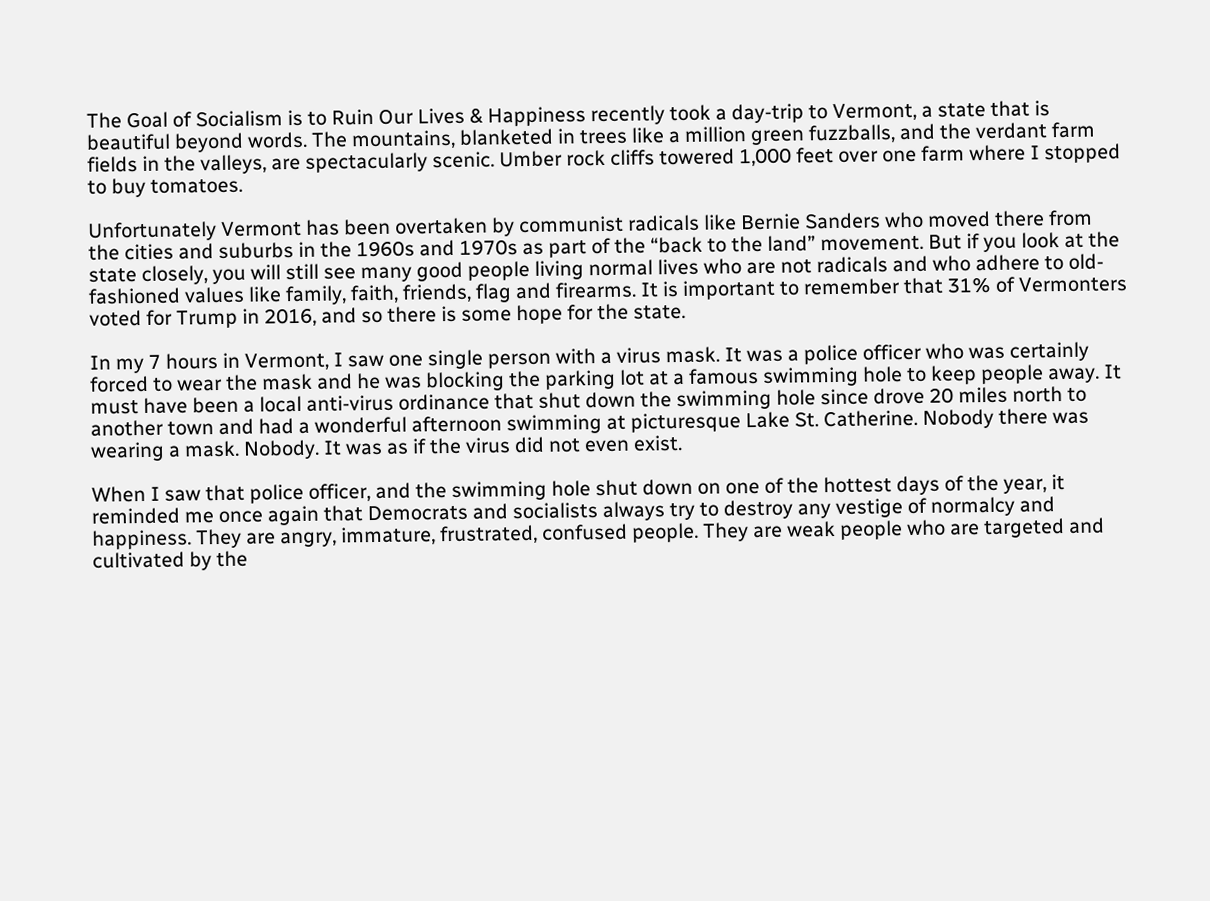The Goal of Socialism is to Ruin Our Lives & Happiness recently took a day-trip to Vermont, a state that is beautiful beyond words. The mountains, blanketed in trees like a million green fuzzballs, and the verdant farm fields in the valleys, are spectacularly scenic. Umber rock cliffs towered 1,000 feet over one farm where I stopped to buy tomatoes.

Unfortunately Vermont has been overtaken by communist radicals like Bernie Sanders who moved there from the cities and suburbs in the 1960s and 1970s as part of the “back to the land” movement. But if you look at the state closely, you will still see many good people living normal lives who are not radicals and who adhere to old-fashioned values like family, faith, friends, flag and firearms. It is important to remember that 31% of Vermonters voted for Trump in 2016, and so there is some hope for the state.

In my 7 hours in Vermont, I saw one single person with a virus mask. It was a police officer who was certainly forced to wear the mask and he was blocking the parking lot at a famous swimming hole to keep people away. It must have been a local anti-virus ordinance that shut down the swimming hole since drove 20 miles north to another town and had a wonderful afternoon swimming at picturesque Lake St. Catherine. Nobody there was wearing a mask. Nobody. It was as if the virus did not even exist.

When I saw that police officer, and the swimming hole shut down on one of the hottest days of the year, it reminded me once again that Democrats and socialists always try to destroy any vestige of normalcy and happiness. They are angry, immature, frustrated, confused people. They are weak people who are targeted and cultivated by the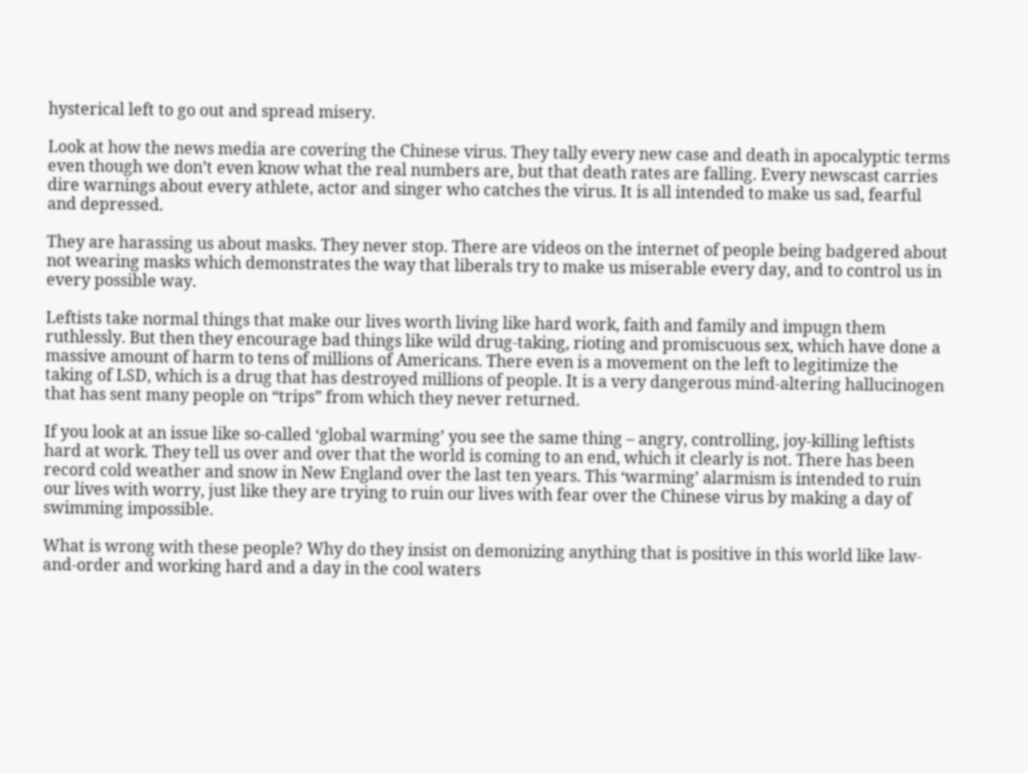hysterical left to go out and spread misery.

Look at how the news media are covering the Chinese virus. They tally every new case and death in apocalyptic terms even though we don’t even know what the real numbers are, but that death rates are falling. Every newscast carries dire warnings about every athlete, actor and singer who catches the virus. It is all intended to make us sad, fearful and depressed.

They are harassing us about masks. They never stop. There are videos on the internet of people being badgered about not wearing masks which demonstrates the way that liberals try to make us miserable every day, and to control us in every possible way.

Leftists take normal things that make our lives worth living like hard work, faith and family and impugn them ruthlessly. But then they encourage bad things like wild drug-taking, rioting and promiscuous sex, which have done a massive amount of harm to tens of millions of Americans. There even is a movement on the left to legitimize the taking of LSD, which is a drug that has destroyed millions of people. It is a very dangerous mind-altering hallucinogen that has sent many people on “trips” from which they never returned.

If you look at an issue like so-called ‘global warming’ you see the same thing – angry, controlling, joy-killing leftists hard at work. They tell us over and over that the world is coming to an end, which it clearly is not. There has been record cold weather and snow in New England over the last ten years. This ‘warming’ alarmism is intended to ruin our lives with worry, just like they are trying to ruin our lives with fear over the Chinese virus by making a day of swimming impossible.

What is wrong with these people? Why do they insist on demonizing anything that is positive in this world like law-and-order and working hard and a day in the cool waters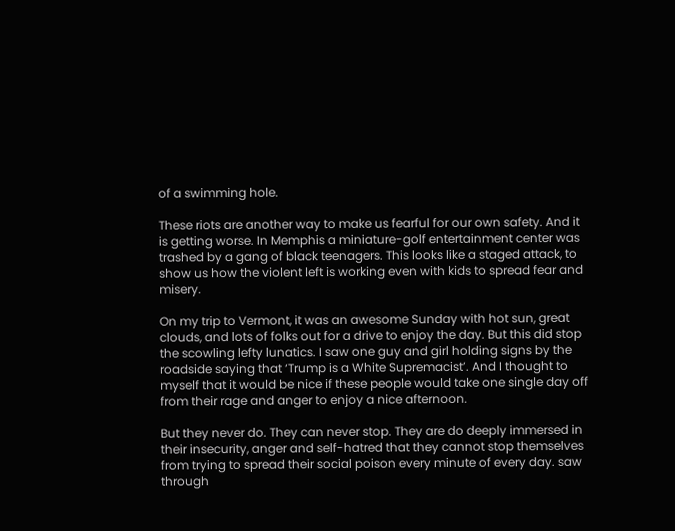of a swimming hole.

These riots are another way to make us fearful for our own safety. And it is getting worse. In Memphis a miniature-golf entertainment center was trashed by a gang of black teenagers. This looks like a staged attack, to show us how the violent left is working even with kids to spread fear and misery.

On my trip to Vermont, it was an awesome Sunday with hot sun, great clouds, and lots of folks out for a drive to enjoy the day. But this did stop the scowling lefty lunatics. I saw one guy and girl holding signs by the roadside saying that ‘Trump is a White Supremacist’. And I thought to myself that it would be nice if these people would take one single day off from their rage and anger to enjoy a nice afternoon.

But they never do. They can never stop. They are do deeply immersed in their insecurity, anger and self-hatred that they cannot stop themselves from trying to spread their social poison every minute of every day. saw through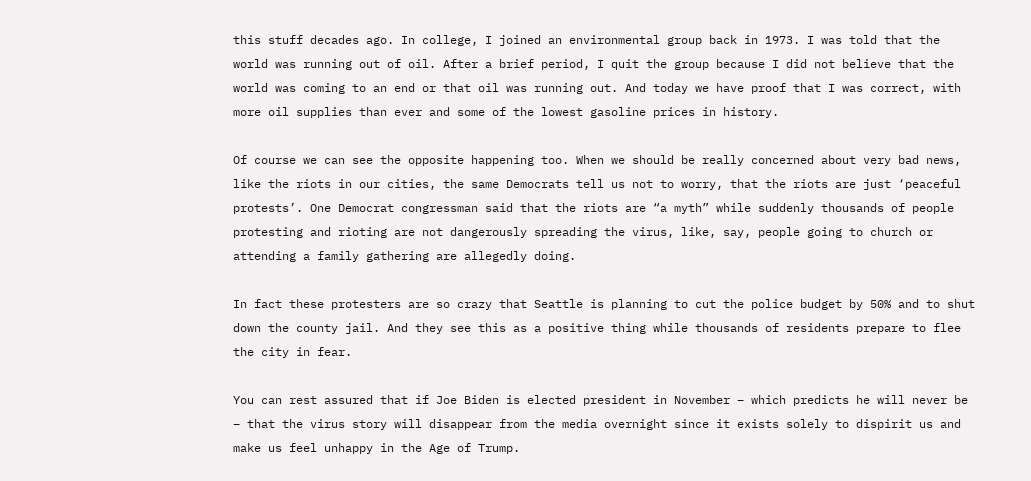this stuff decades ago. In college, I joined an environmental group back in 1973. I was told that the world was running out of oil. After a brief period, I quit the group because I did not believe that the world was coming to an end or that oil was running out. And today we have proof that I was correct, with more oil supplies than ever and some of the lowest gasoline prices in history.

Of course we can see the opposite happening too. When we should be really concerned about very bad news, like the riots in our cities, the same Democrats tell us not to worry, that the riots are just ‘peaceful protests’. One Democrat congressman said that the riots are “a myth” while suddenly thousands of people protesting and rioting are not dangerously spreading the virus, like, say, people going to church or attending a family gathering are allegedly doing.

In fact these protesters are so crazy that Seattle is planning to cut the police budget by 50% and to shut down the county jail. And they see this as a positive thing while thousands of residents prepare to flee the city in fear.

You can rest assured that if Joe Biden is elected president in November – which predicts he will never be – that the virus story will disappear from the media overnight since it exists solely to dispirit us and make us feel unhappy in the Age of Trump.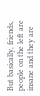But basically, friends, people on the left are insane and they are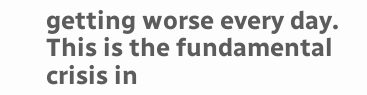getting worse every day. This is the fundamental crisis in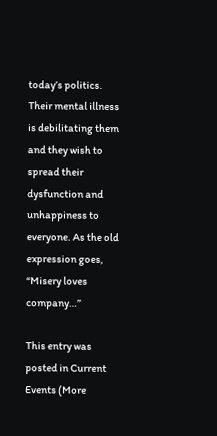today’s politics. Their mental illness is debilitating them and they wish to spread their dysfunction and unhappiness to everyone. As the old expression goes, “Misery loves company…”

This entry was posted in Current Events (More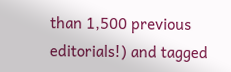than 1,500 previous editorials!) and tagged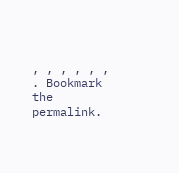, , , , , , . Bookmark the permalink.